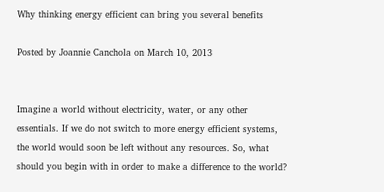Why thinking energy efficient can bring you several benefits

Posted by Joannie Canchola on March 10, 2013


Imagine a world without electricity, water, or any other essentials. If we do not switch to more energy efficient systems, the world would soon be left without any resources. So, what should you begin with in order to make a difference to the world?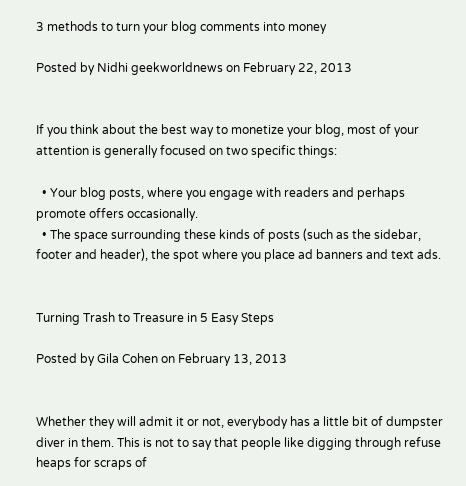3 methods to turn your blog comments into money

Posted by Nidhi geekworldnews on February 22, 2013


If you think about the best way to monetize your blog, most of your attention is generally focused on two specific things:

  • Your blog posts, where you engage with readers and perhaps promote offers occasionally.
  • The space surrounding these kinds of posts (such as the sidebar, footer and header), the spot where you place ad banners and text ads.


Turning Trash to Treasure in 5 Easy Steps

Posted by Gila Cohen on February 13, 2013


Whether they will admit it or not, everybody has a little bit of dumpster diver in them. This is not to say that people like digging through refuse heaps for scraps of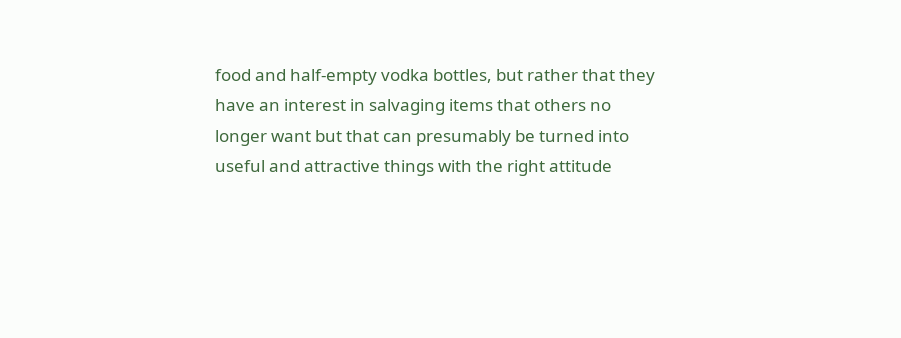food and half-empty vodka bottles, but rather that they have an interest in salvaging items that others no longer want but that can presumably be turned into useful and attractive things with the right attitude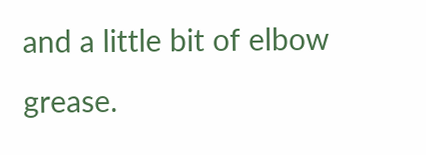and a little bit of elbow grease.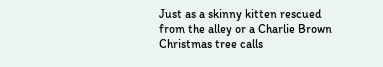Just as a skinny kitten rescued from the alley or a Charlie Brown Christmas tree calls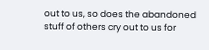out to us, so does the abandoned stuff of others cry out to us for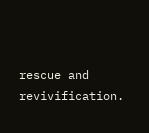rescue and revivification.